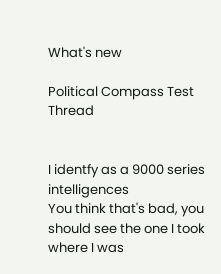What's new

Political Compass Test Thread


I identfy as a 9000 series intelligences
You think that's bad, you should see the one I took where I was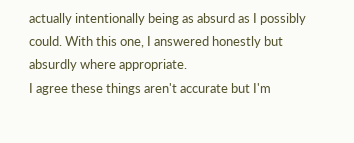actually intentionally being as absurd as I possibly could. With this one, I answered honestly but absurdly where appropriate.
I agree these things aren't accurate but I'm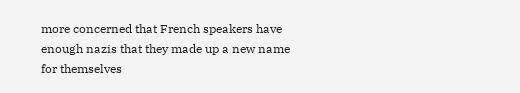more concerned that French speakers have enough nazis that they made up a new name for themselves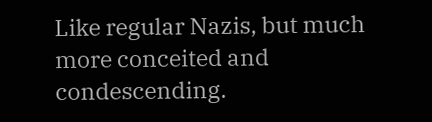Like regular Nazis, but much more conceited and condescending.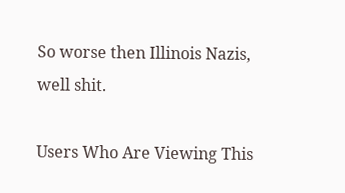So worse then Illinois Nazis, well shit.

Users Who Are Viewing This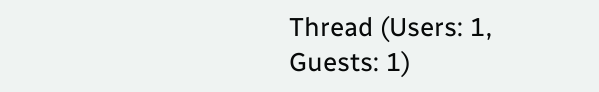Thread (Users: 1, Guests: 1)